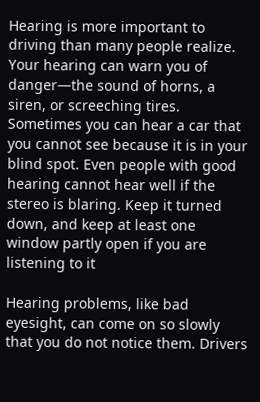Hearing is more important to driving than many people realize. Your hearing can warn you of danger—the sound of horns, a siren, or screeching tires. Sometimes you can hear a car that you cannot see because it is in your blind spot. Even people with good hearing cannot hear well if the stereo is blaring. Keep it turned down, and keep at least one window partly open if you are listening to it

Hearing problems, like bad eyesight, can come on so slowly that you do not notice them. Drivers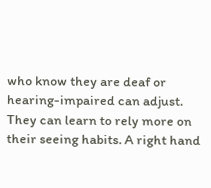who know they are deaf or hearing-impaired can adjust. They can learn to rely more on their seeing habits. A right hand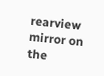rearview mirror on the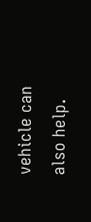vehicle can also help.